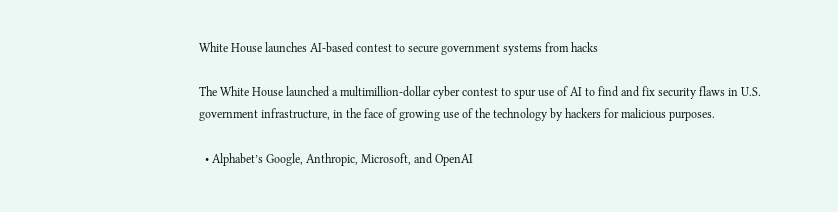White House launches AI-based contest to secure government systems from hacks

The White House launched a multimillion-dollar cyber contest to spur use of AI to find and fix security flaws in U.S. government infrastructure, in the face of growing use of the technology by hackers for malicious purposes.

  • Alphabet’s Google, Anthropic, Microsoft, and OpenAI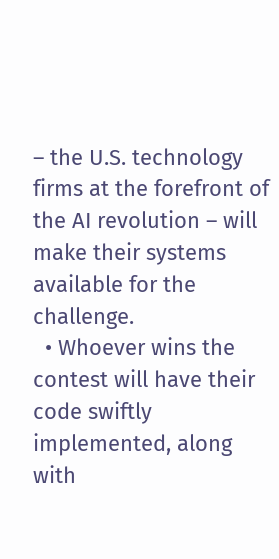– the U.S. technology firms at the forefront of the AI revolution – will make their systems available for the challenge.
  • Whoever wins the contest will have their code swiftly implemented, along with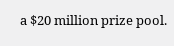a $20 million prize pool.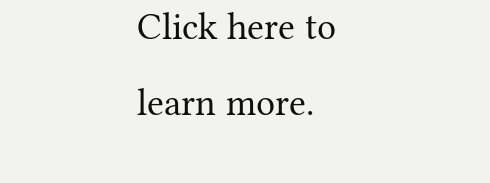Click here to learn more.